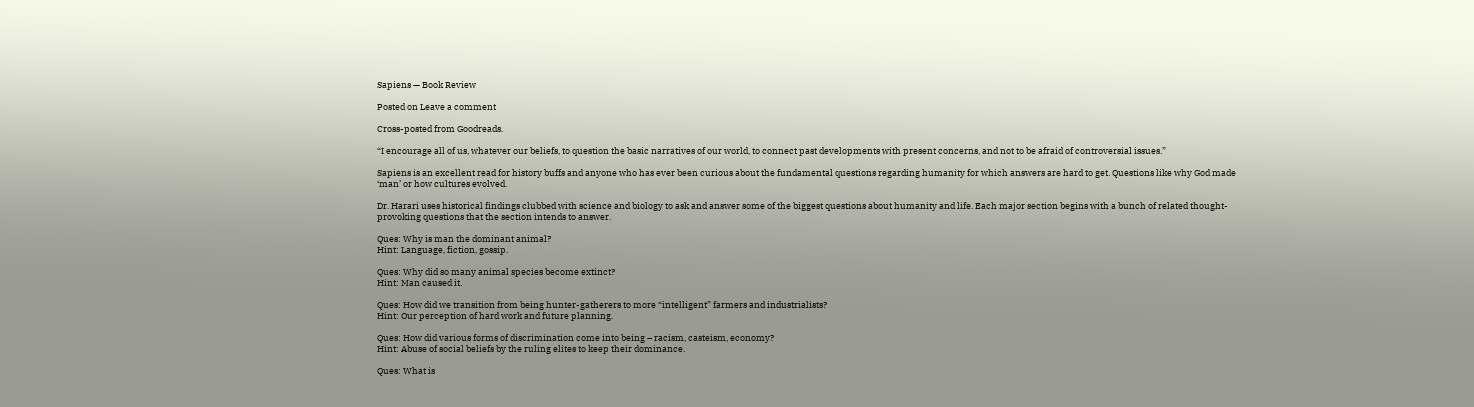Sapiens — Book Review

Posted on Leave a comment

Cross-posted from Goodreads.

“I encourage all of us, whatever our beliefs, to question the basic narratives of our world, to connect past developments with present concerns, and not to be afraid of controversial issues.”

Sapiens is an excellent read for history buffs and anyone who has ever been curious about the fundamental questions regarding humanity for which answers are hard to get. Questions like why God made ‘man’ or how cultures evolved.

Dr. Harari uses historical findings clubbed with science and biology to ask and answer some of the biggest questions about humanity and life. Each major section begins with a bunch of related thought-provoking questions that the section intends to answer.

Ques: Why is man the dominant animal?
Hint: Language, fiction, gossip.

Ques: Why did so many animal species become extinct?
Hint: Man caused it.

Ques: How did we transition from being hunter-gatherers to more “intelligent” farmers and industrialists?
Hint: Our perception of hard work and future planning.

Ques: How did various forms of discrimination come into being – racism, casteism, economy?
Hint: Abuse of social beliefs by the ruling elites to keep their dominance.

Ques: What is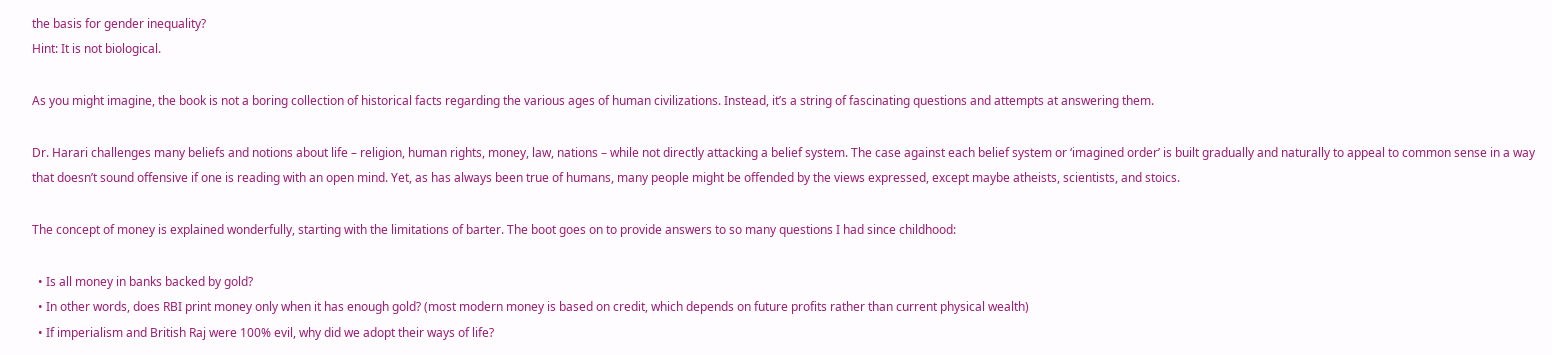the basis for gender inequality?
Hint: It is not biological.

As you might imagine, the book is not a boring collection of historical facts regarding the various ages of human civilizations. Instead, it’s a string of fascinating questions and attempts at answering them.

Dr. Harari challenges many beliefs and notions about life – religion, human rights, money, law, nations – while not directly attacking a belief system. The case against each belief system or ‘imagined order’ is built gradually and naturally to appeal to common sense in a way that doesn’t sound offensive if one is reading with an open mind. Yet, as has always been true of humans, many people might be offended by the views expressed, except maybe atheists, scientists, and stoics.

The concept of money is explained wonderfully, starting with the limitations of barter. The boot goes on to provide answers to so many questions I had since childhood:

  • Is all money in banks backed by gold?
  • In other words, does RBI print money only when it has enough gold? (most modern money is based on credit, which depends on future profits rather than current physical wealth)
  • If imperialism and British Raj were 100% evil, why did we adopt their ways of life?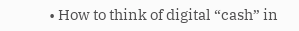• How to think of digital “cash” in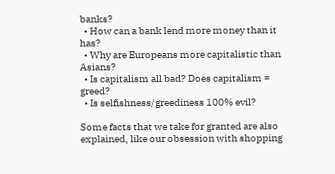banks?
  • How can a bank lend more money than it has?
  • Why are Europeans more capitalistic than Asians?
  • Is capitalism all bad? Does capitalism = greed?
  • Is selfishness/greediness 100% evil?

Some facts that we take for granted are also explained, like our obsession with shopping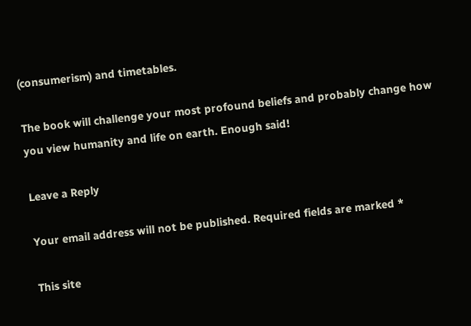(consumerism) and timetables.

The book will challenge your most profound beliefs and probably change how you view humanity and life on earth. Enough said!

Leave a Reply

Your email address will not be published. Required fields are marked *

This site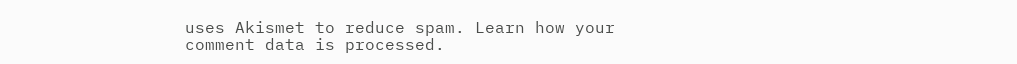uses Akismet to reduce spam. Learn how your comment data is processed.